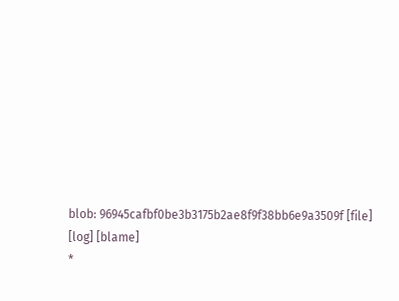blob: 96945cafbf0be3b3175b2ae8f9f38bb6e9a3509f [file] [log] [blame]
*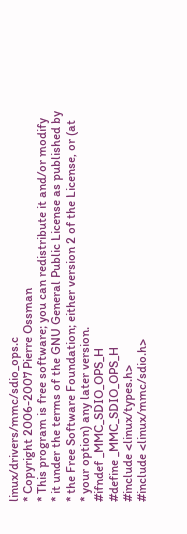linux/drivers/mmc/sdio_ops.c
* Copyright 2006-2007 Pierre Ossman
* This program is free software; you can redistribute it and/or modify
* it under the terms of the GNU General Public License as published by
* the Free Software Foundation; either version 2 of the License, or (at
* your option) any later version.
#ifndef _MMC_SDIO_OPS_H
#define _MMC_SDIO_OPS_H
#include <linux/types.h>
#include <linux/mmc/sdio.h>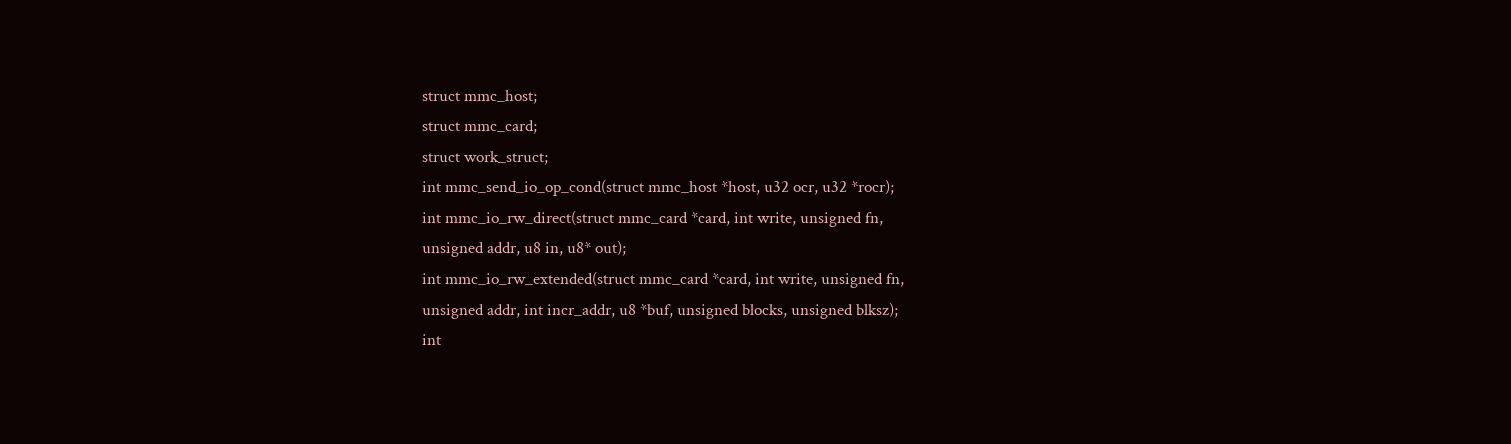struct mmc_host;
struct mmc_card;
struct work_struct;
int mmc_send_io_op_cond(struct mmc_host *host, u32 ocr, u32 *rocr);
int mmc_io_rw_direct(struct mmc_card *card, int write, unsigned fn,
unsigned addr, u8 in, u8* out);
int mmc_io_rw_extended(struct mmc_card *card, int write, unsigned fn,
unsigned addr, int incr_addr, u8 *buf, unsigned blocks, unsigned blksz);
int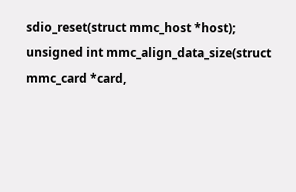sdio_reset(struct mmc_host *host);
unsigned int mmc_align_data_size(struct mmc_card *card,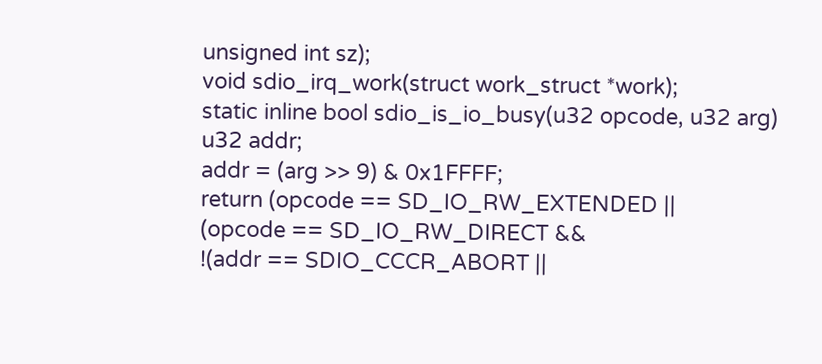unsigned int sz);
void sdio_irq_work(struct work_struct *work);
static inline bool sdio_is_io_busy(u32 opcode, u32 arg)
u32 addr;
addr = (arg >> 9) & 0x1FFFF;
return (opcode == SD_IO_RW_EXTENDED ||
(opcode == SD_IO_RW_DIRECT &&
!(addr == SDIO_CCCR_ABORT ||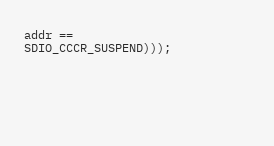addr == SDIO_CCCR_SUSPEND)));